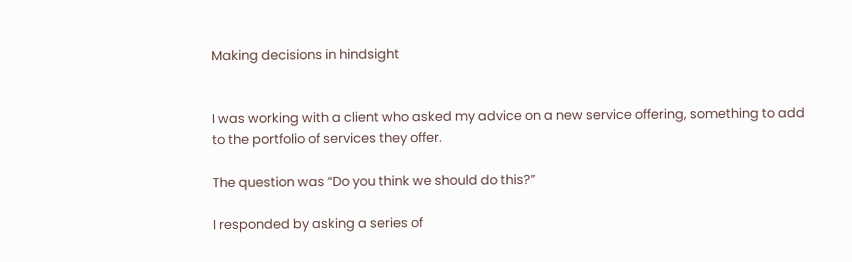Making decisions in hindsight


I was working with a client who asked my advice on a new service offering, something to add to the portfolio of services they offer.

The question was “Do you think we should do this?”

I responded by asking a series of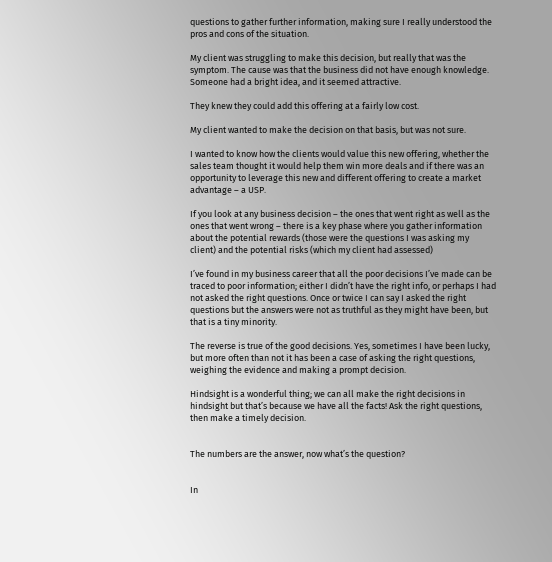questions to gather further information, making sure I really understood the pros and cons of the situation.

My client was struggling to make this decision, but really that was the symptom. The cause was that the business did not have enough knowledge. Someone had a bright idea, and it seemed attractive.

They knew they could add this offering at a fairly low cost.

My client wanted to make the decision on that basis, but was not sure.

I wanted to know how the clients would value this new offering, whether the sales team thought it would help them win more deals and if there was an opportunity to leverage this new and different offering to create a market advantage – a USP.

If you look at any business decision – the ones that went right as well as the ones that went wrong – there is a key phase where you gather information about the potential rewards (those were the questions I was asking my client) and the potential risks (which my client had assessed)

I’ve found in my business career that all the poor decisions I’ve made can be traced to poor information; either I didn’t have the right info, or perhaps I had not asked the right questions. Once or twice I can say I asked the right questions but the answers were not as truthful as they might have been, but that is a tiny minority.

The reverse is true of the good decisions. Yes, sometimes I have been lucky, but more often than not it has been a case of asking the right questions, weighing the evidence and making a prompt decision.

Hindsight is a wonderful thing; we can all make the right decisions in hindsight but that’s because we have all the facts! Ask the right questions, then make a timely decision.


The numbers are the answer, now what’s the question?


In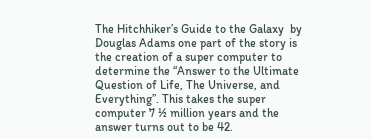The Hitchhiker’s Guide to the Galaxy  by Douglas Adams one part of the story is the creation of a super computer to determine the “Answer to the Ultimate Question of Life, The Universe, and Everything”. This takes the super computer 7 ½ million years and the answer turns out to be 42.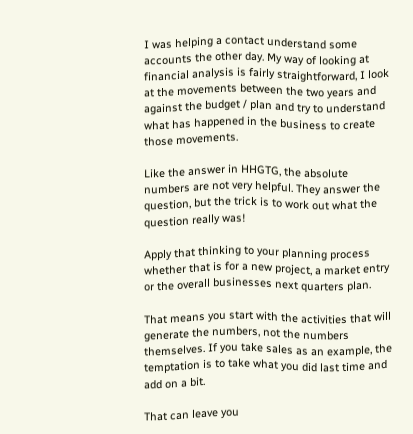I was helping a contact understand some accounts the other day. My way of looking at financial analysis is fairly straightforward, I look at the movements between the two years and against the budget / plan and try to understand what has happened in the business to create those movements.

Like the answer in HHGTG, the absolute numbers are not very helpful. They answer the question, but the trick is to work out what the question really was!

Apply that thinking to your planning process whether that is for a new project, a market entry or the overall businesses next quarters plan.

That means you start with the activities that will generate the numbers, not the numbers themselves. If you take sales as an example, the temptation is to take what you did last time and add on a bit.

That can leave you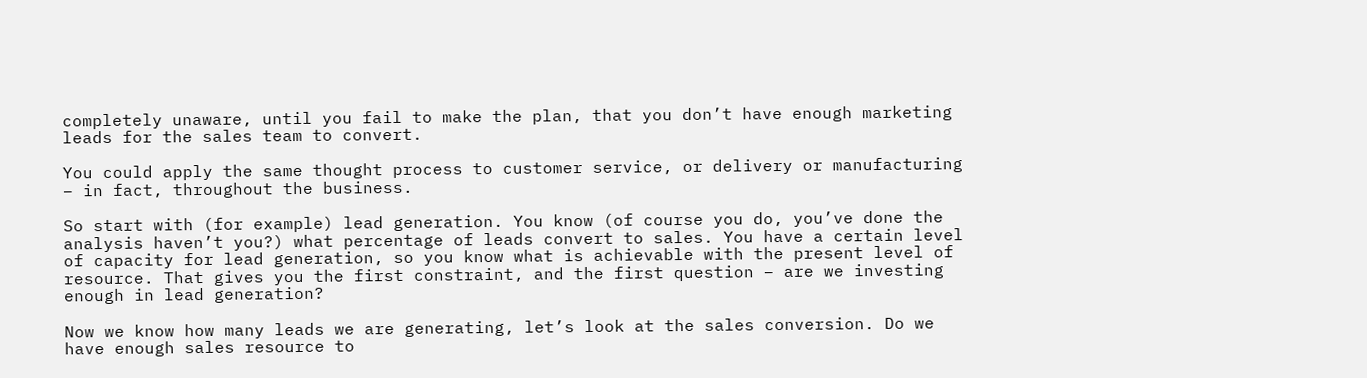completely unaware, until you fail to make the plan, that you don’t have enough marketing leads for the sales team to convert.

You could apply the same thought process to customer service, or delivery or manufacturing – in fact, throughout the business.

So start with (for example) lead generation. You know (of course you do, you’ve done the analysis haven’t you?) what percentage of leads convert to sales. You have a certain level of capacity for lead generation, so you know what is achievable with the present level of resource. That gives you the first constraint, and the first question – are we investing enough in lead generation?

Now we know how many leads we are generating, let’s look at the sales conversion. Do we have enough sales resource to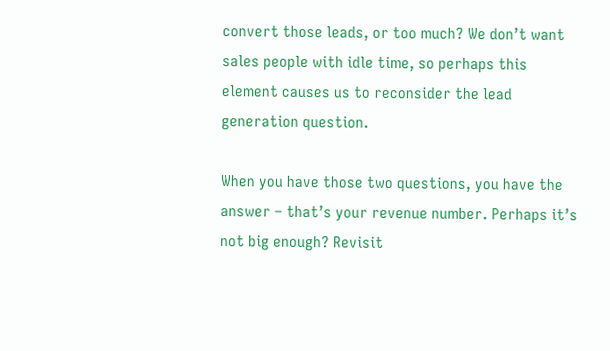convert those leads, or too much? We don’t want sales people with idle time, so perhaps this element causes us to reconsider the lead generation question.

When you have those two questions, you have the answer – that’s your revenue number. Perhaps it’s not big enough? Revisit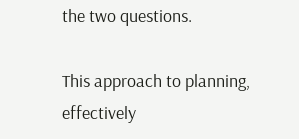the two questions.

This approach to planning, effectively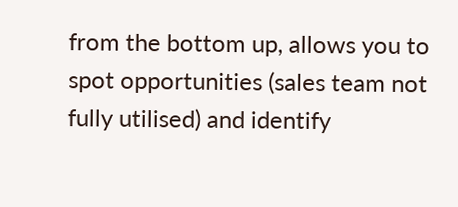from the bottom up, allows you to spot opportunities (sales team not fully utilised) and identify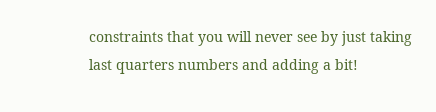constraints that you will never see by just taking last quarters numbers and adding a bit!